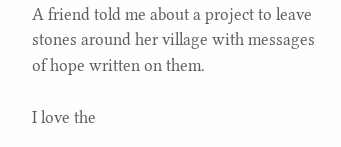A friend told me about a project to leave stones around her village with messages of hope written on them.

I love the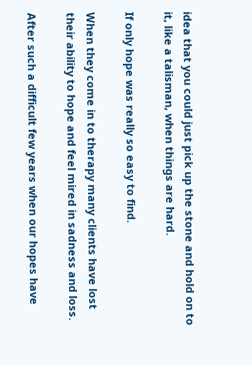idea that you could just pick up the stone and hold on to it, like a talisman, when things are hard.

If only hope was really so easy to find.

When they come in to therapy many clients have lost their ability to hope and feel mired in sadness and loss.

After such a difficult few years when our hopes have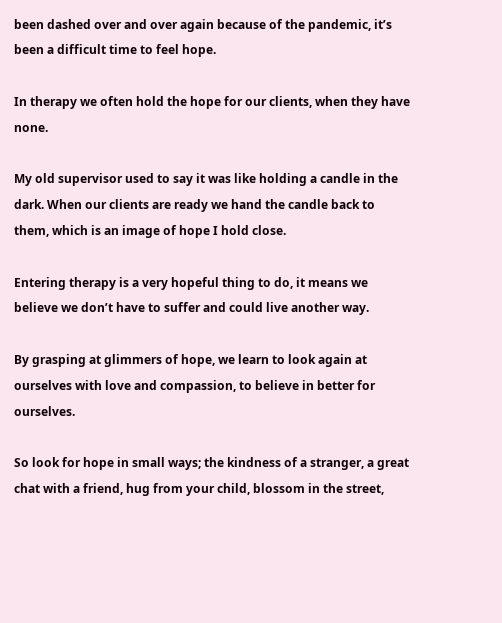been dashed over and over again because of the pandemic, it’s been a difficult time to feel hope.

In therapy we often hold the hope for our clients, when they have none.

My old supervisor used to say it was like holding a candle in the dark. When our clients are ready we hand the candle back to them, which is an image of hope I hold close.

Entering therapy is a very hopeful thing to do, it means we believe we don’t have to suffer and could live another way.

By grasping at glimmers of hope, we learn to look again at ourselves with love and compassion, to believe in better for ourselves.

So look for hope in small ways; the kindness of a stranger, a great chat with a friend, hug from your child, blossom in the street,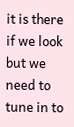it is there if we look but we need to tune in to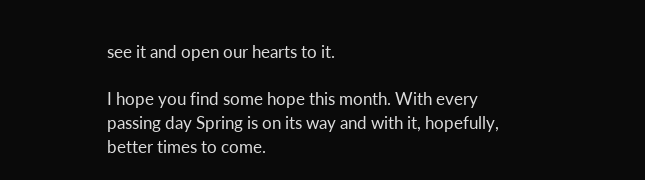see it and open our hearts to it.

I hope you find some hope this month. With every passing day Spring is on its way and with it, hopefully, better times to come.